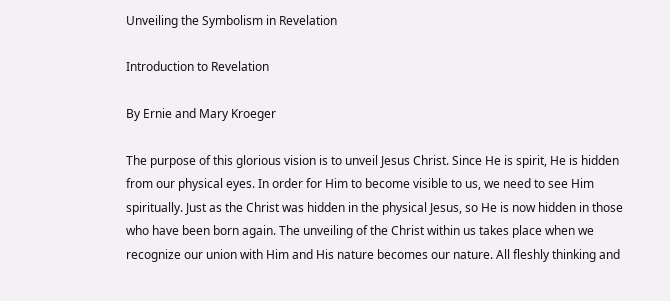Unveiling the Symbolism in Revelation

Introduction to Revelation

By Ernie and Mary Kroeger

The purpose of this glorious vision is to unveil Jesus Christ. Since He is spirit, He is hidden from our physical eyes. In order for Him to become visible to us, we need to see Him spiritually. Just as the Christ was hidden in the physical Jesus, so He is now hidden in those who have been born again. The unveiling of the Christ within us takes place when we recognize our union with Him and His nature becomes our nature. All fleshly thinking and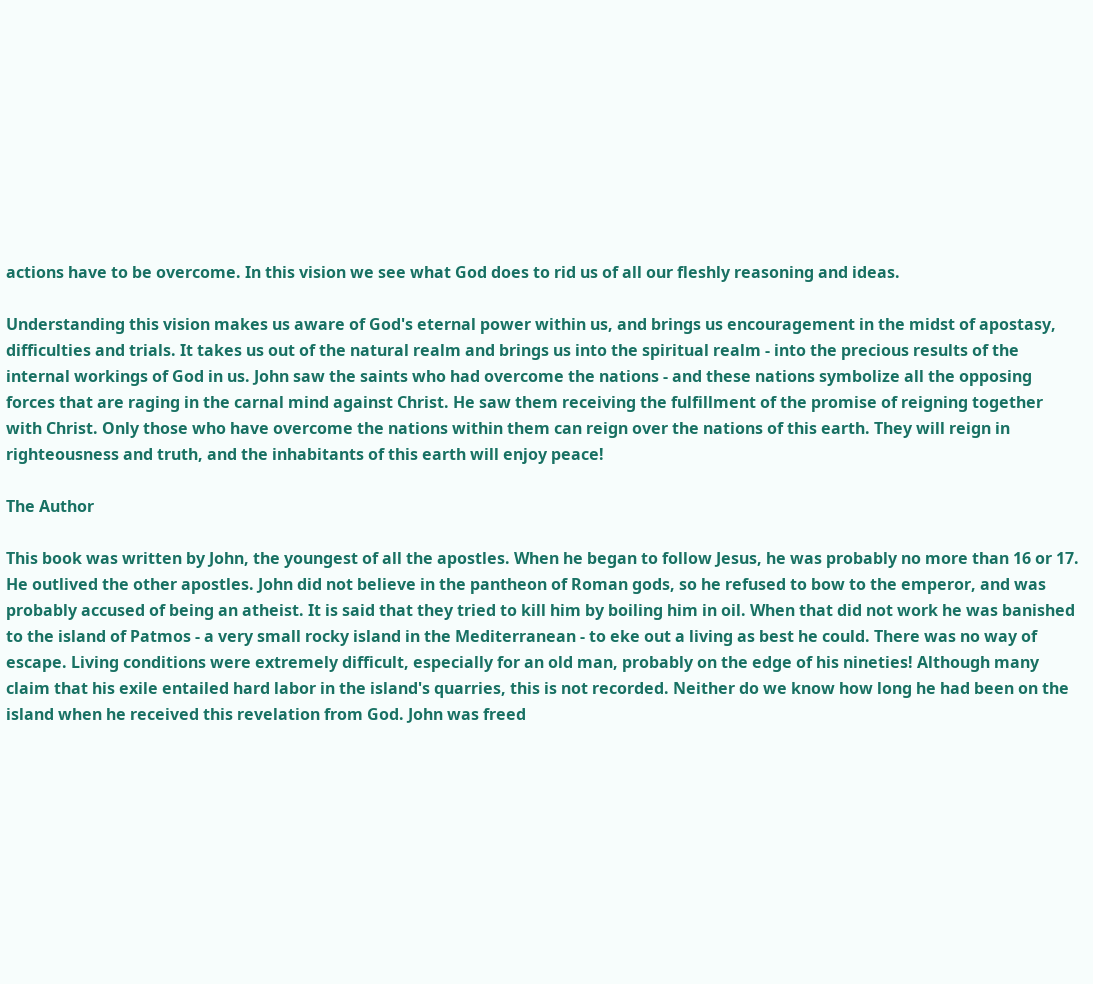actions have to be overcome. In this vision we see what God does to rid us of all our fleshly reasoning and ideas.

Understanding this vision makes us aware of God's eternal power within us, and brings us encouragement in the midst of apostasy, difficulties and trials. It takes us out of the natural realm and brings us into the spiritual realm - into the precious results of the internal workings of God in us. John saw the saints who had overcome the nations - and these nations symbolize all the opposing forces that are raging in the carnal mind against Christ. He saw them receiving the fulfillment of the promise of reigning together with Christ. Only those who have overcome the nations within them can reign over the nations of this earth. They will reign in righteousness and truth, and the inhabitants of this earth will enjoy peace!

The Author

This book was written by John, the youngest of all the apostles. When he began to follow Jesus, he was probably no more than 16 or 17. He outlived the other apostles. John did not believe in the pantheon of Roman gods, so he refused to bow to the emperor, and was probably accused of being an atheist. It is said that they tried to kill him by boiling him in oil. When that did not work he was banished to the island of Patmos - a very small rocky island in the Mediterranean - to eke out a living as best he could. There was no way of escape. Living conditions were extremely difficult, especially for an old man, probably on the edge of his nineties! Although many claim that his exile entailed hard labor in the island's quarries, this is not recorded. Neither do we know how long he had been on the island when he received this revelation from God. John was freed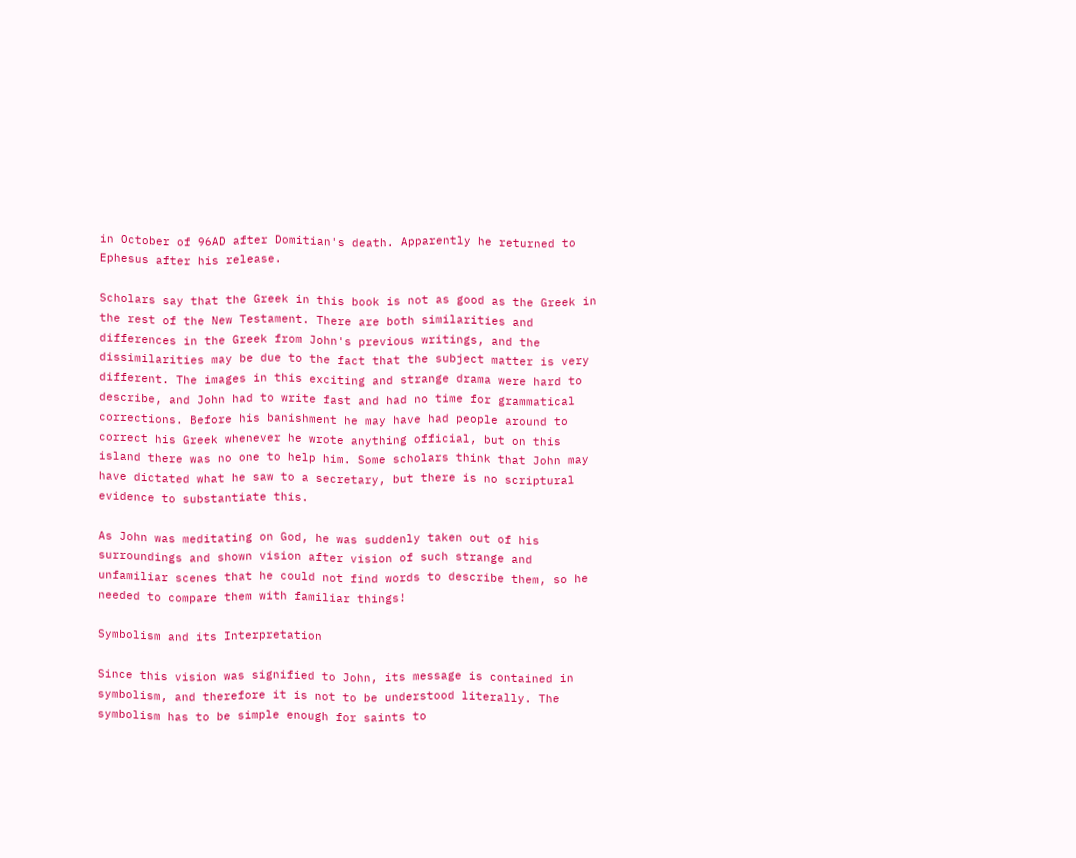in October of 96AD after Domitian's death. Apparently he returned to Ephesus after his release.

Scholars say that the Greek in this book is not as good as the Greek in the rest of the New Testament. There are both similarities and differences in the Greek from John's previous writings, and the dissimilarities may be due to the fact that the subject matter is very different. The images in this exciting and strange drama were hard to describe, and John had to write fast and had no time for grammatical corrections. Before his banishment he may have had people around to correct his Greek whenever he wrote anything official, but on this island there was no one to help him. Some scholars think that John may have dictated what he saw to a secretary, but there is no scriptural evidence to substantiate this.

As John was meditating on God, he was suddenly taken out of his surroundings and shown vision after vision of such strange and unfamiliar scenes that he could not find words to describe them, so he needed to compare them with familiar things!

Symbolism and its Interpretation

Since this vision was signified to John, its message is contained in symbolism, and therefore it is not to be understood literally. The symbolism has to be simple enough for saints to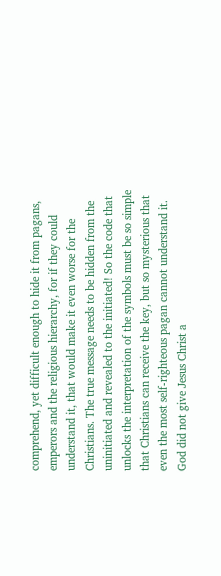comprehend, yet difficult enough to hide it from pagans, emperors and the religious hierarchy, for if they could understand it, that would make it even worse for the Christians. The true message needs to be hidden from the uninitiated and revealed to the initiated! So the code that unlocks the interpretation of the symbols must be so simple that Christians can receive the key, but so mysterious that even the most self-righteous pagan cannot understand it. God did not give Jesus Christ a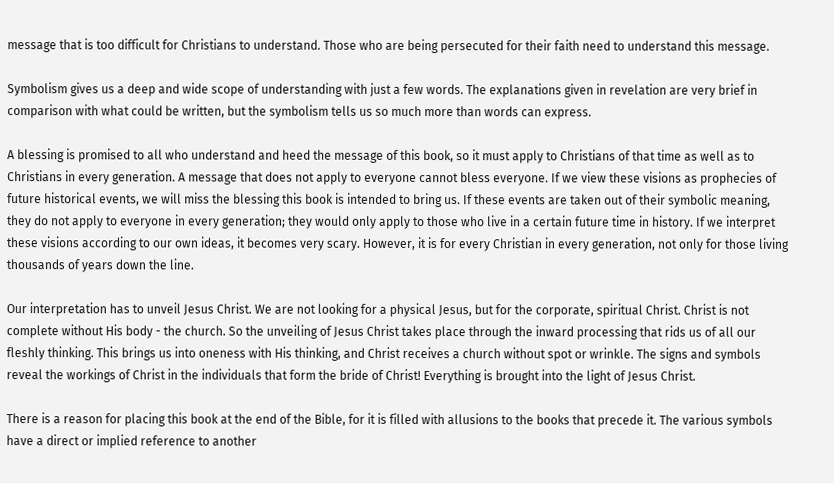message that is too difficult for Christians to understand. Those who are being persecuted for their faith need to understand this message.

Symbolism gives us a deep and wide scope of understanding with just a few words. The explanations given in revelation are very brief in comparison with what could be written, but the symbolism tells us so much more than words can express.

A blessing is promised to all who understand and heed the message of this book, so it must apply to Christians of that time as well as to Christians in every generation. A message that does not apply to everyone cannot bless everyone. If we view these visions as prophecies of future historical events, we will miss the blessing this book is intended to bring us. If these events are taken out of their symbolic meaning, they do not apply to everyone in every generation; they would only apply to those who live in a certain future time in history. If we interpret these visions according to our own ideas, it becomes very scary. However, it is for every Christian in every generation, not only for those living thousands of years down the line.

Our interpretation has to unveil Jesus Christ. We are not looking for a physical Jesus, but for the corporate, spiritual Christ. Christ is not complete without His body - the church. So the unveiling of Jesus Christ takes place through the inward processing that rids us of all our fleshly thinking. This brings us into oneness with His thinking, and Christ receives a church without spot or wrinkle. The signs and symbols reveal the workings of Christ in the individuals that form the bride of Christ! Everything is brought into the light of Jesus Christ.

There is a reason for placing this book at the end of the Bible, for it is filled with allusions to the books that precede it. The various symbols have a direct or implied reference to another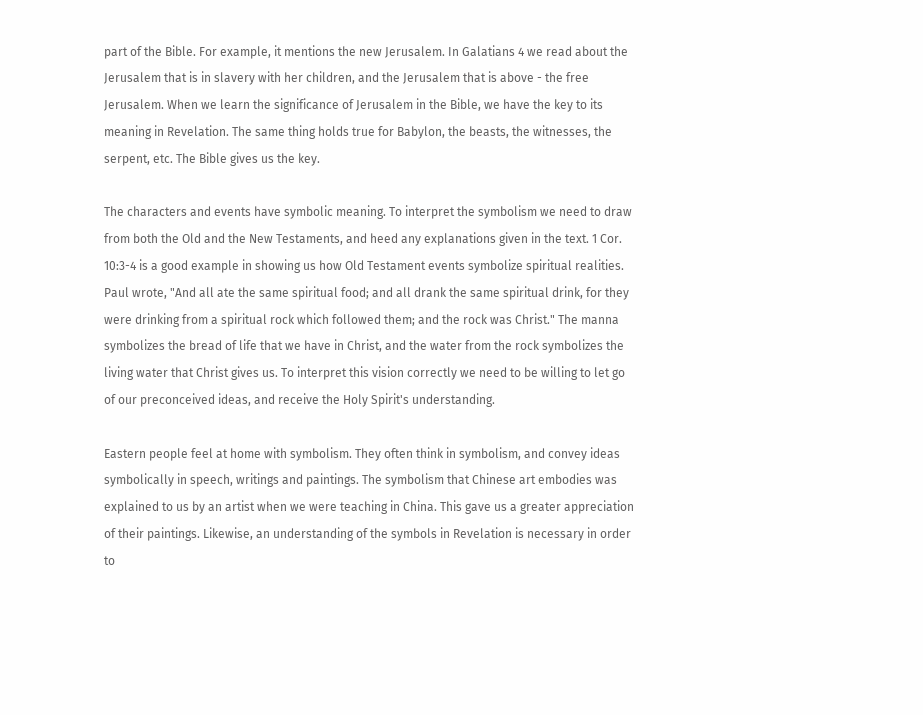part of the Bible. For example, it mentions the new Jerusalem. In Galatians 4 we read about the Jerusalem that is in slavery with her children, and the Jerusalem that is above - the free Jerusalem. When we learn the significance of Jerusalem in the Bible, we have the key to its meaning in Revelation. The same thing holds true for Babylon, the beasts, the witnesses, the serpent, etc. The Bible gives us the key.

The characters and events have symbolic meaning. To interpret the symbolism we need to draw from both the Old and the New Testaments, and heed any explanations given in the text. 1 Cor. 10:3-4 is a good example in showing us how Old Testament events symbolize spiritual realities. Paul wrote, "And all ate the same spiritual food; and all drank the same spiritual drink, for they were drinking from a spiritual rock which followed them; and the rock was Christ." The manna symbolizes the bread of life that we have in Christ, and the water from the rock symbolizes the living water that Christ gives us. To interpret this vision correctly we need to be willing to let go of our preconceived ideas, and receive the Holy Spirit's understanding.

Eastern people feel at home with symbolism. They often think in symbolism, and convey ideas symbolically in speech, writings and paintings. The symbolism that Chinese art embodies was explained to us by an artist when we were teaching in China. This gave us a greater appreciation of their paintings. Likewise, an understanding of the symbols in Revelation is necessary in order to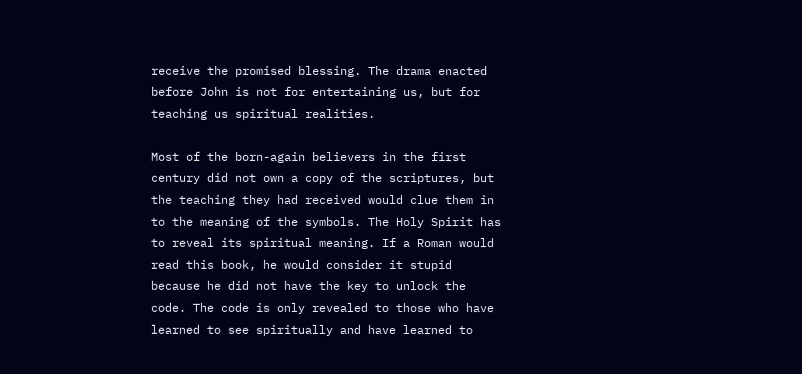receive the promised blessing. The drama enacted before John is not for entertaining us, but for teaching us spiritual realities.

Most of the born-again believers in the first century did not own a copy of the scriptures, but the teaching they had received would clue them in to the meaning of the symbols. The Holy Spirit has to reveal its spiritual meaning. If a Roman would read this book, he would consider it stupid because he did not have the key to unlock the code. The code is only revealed to those who have learned to see spiritually and have learned to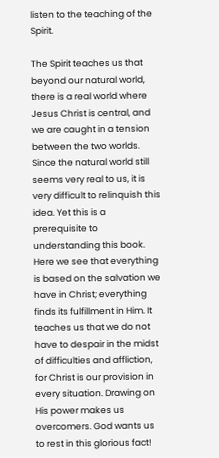listen to the teaching of the Spirit.

The Spirit teaches us that beyond our natural world, there is a real world where Jesus Christ is central, and we are caught in a tension between the two worlds. Since the natural world still seems very real to us, it is very difficult to relinquish this idea. Yet this is a prerequisite to understanding this book. Here we see that everything is based on the salvation we have in Christ; everything finds its fulfillment in Him. It teaches us that we do not have to despair in the midst of difficulties and affliction, for Christ is our provision in every situation. Drawing on His power makes us overcomers. God wants us to rest in this glorious fact!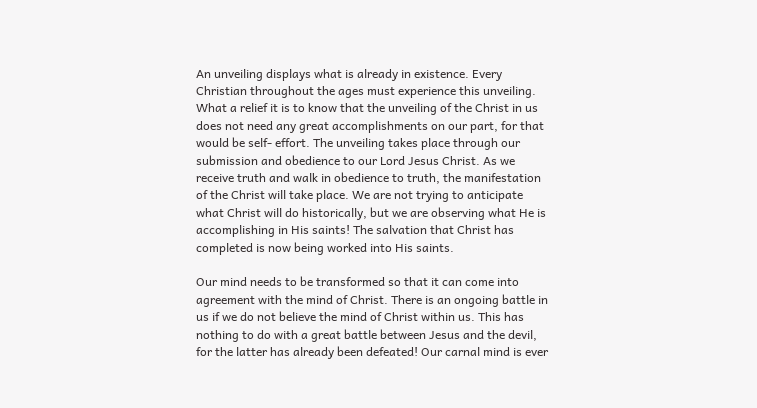An unveiling displays what is already in existence. Every Christian throughout the ages must experience this unveiling. What a relief it is to know that the unveiling of the Christ in us does not need any great accomplishments on our part, for that would be self- effort. The unveiling takes place through our submission and obedience to our Lord Jesus Christ. As we receive truth and walk in obedience to truth, the manifestation of the Christ will take place. We are not trying to anticipate what Christ will do historically, but we are observing what He is accomplishing in His saints! The salvation that Christ has completed is now being worked into His saints.

Our mind needs to be transformed so that it can come into agreement with the mind of Christ. There is an ongoing battle in us if we do not believe the mind of Christ within us. This has nothing to do with a great battle between Jesus and the devil, for the latter has already been defeated! Our carnal mind is ever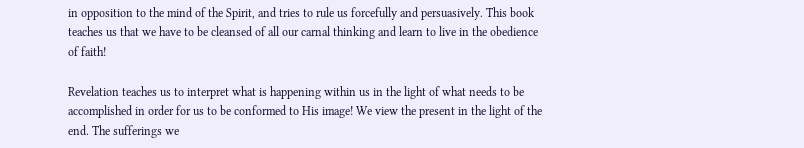in opposition to the mind of the Spirit, and tries to rule us forcefully and persuasively. This book teaches us that we have to be cleansed of all our carnal thinking and learn to live in the obedience of faith!

Revelation teaches us to interpret what is happening within us in the light of what needs to be accomplished in order for us to be conformed to His image! We view the present in the light of the end. The sufferings we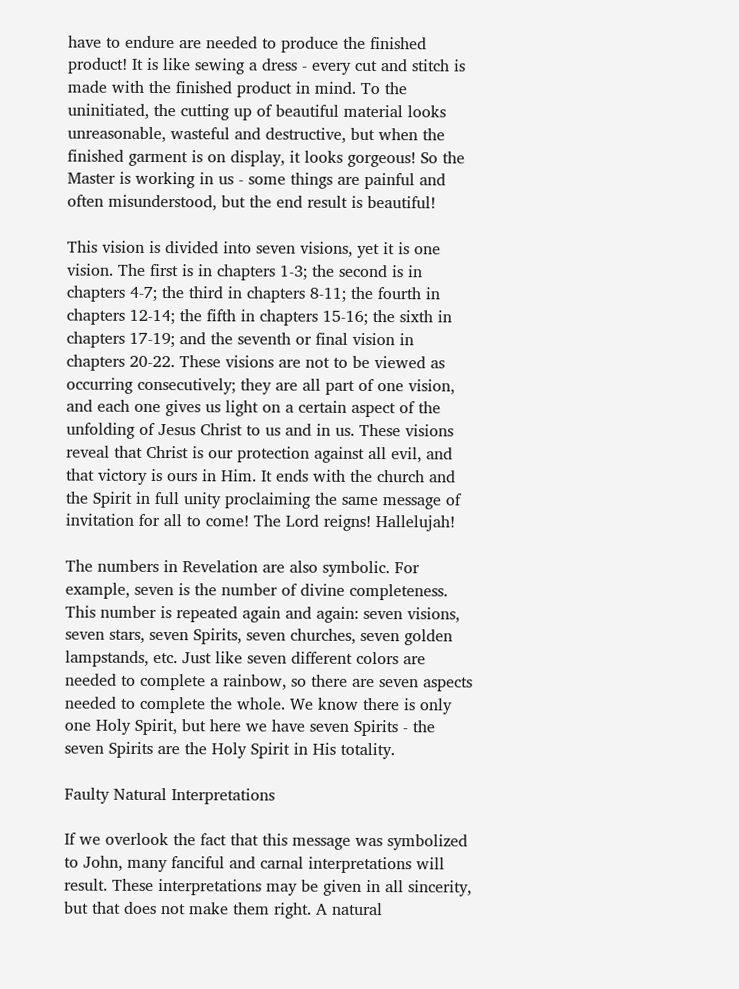have to endure are needed to produce the finished product! It is like sewing a dress - every cut and stitch is made with the finished product in mind. To the uninitiated, the cutting up of beautiful material looks unreasonable, wasteful and destructive, but when the finished garment is on display, it looks gorgeous! So the Master is working in us - some things are painful and often misunderstood, but the end result is beautiful!

This vision is divided into seven visions, yet it is one vision. The first is in chapters 1-3; the second is in chapters 4-7; the third in chapters 8-11; the fourth in chapters 12-14; the fifth in chapters 15-16; the sixth in chapters 17-19; and the seventh or final vision in chapters 20-22. These visions are not to be viewed as occurring consecutively; they are all part of one vision, and each one gives us light on a certain aspect of the unfolding of Jesus Christ to us and in us. These visions reveal that Christ is our protection against all evil, and that victory is ours in Him. It ends with the church and the Spirit in full unity proclaiming the same message of invitation for all to come! The Lord reigns! Hallelujah!

The numbers in Revelation are also symbolic. For example, seven is the number of divine completeness. This number is repeated again and again: seven visions, seven stars, seven Spirits, seven churches, seven golden lampstands, etc. Just like seven different colors are needed to complete a rainbow, so there are seven aspects needed to complete the whole. We know there is only one Holy Spirit, but here we have seven Spirits - the seven Spirits are the Holy Spirit in His totality.

Faulty Natural Interpretations

If we overlook the fact that this message was symbolized to John, many fanciful and carnal interpretations will result. These interpretations may be given in all sincerity, but that does not make them right. A natural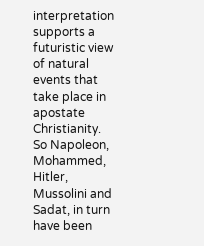interpretation supports a futuristic view of natural events that take place in apostate Christianity. So Napoleon, Mohammed, Hitler, Mussolini and Sadat, in turn have been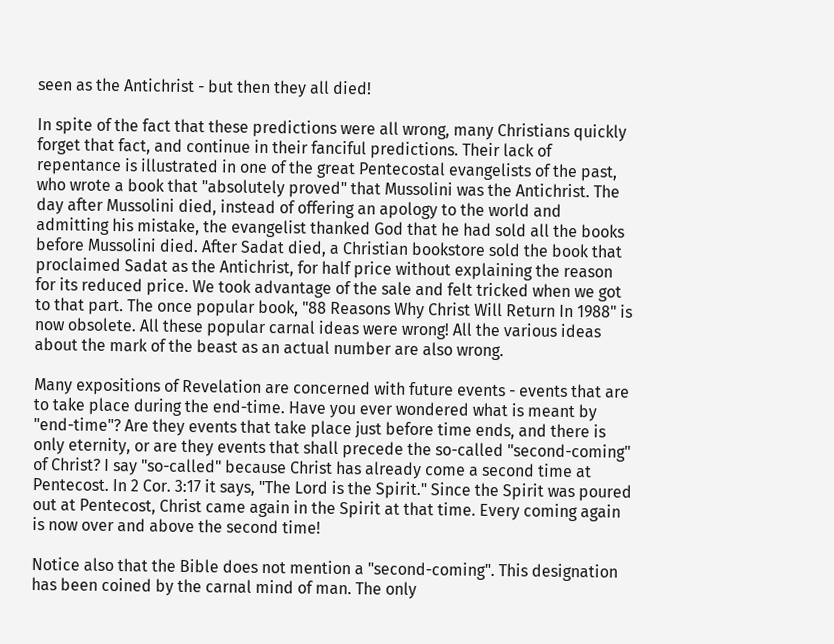seen as the Antichrist - but then they all died!

In spite of the fact that these predictions were all wrong, many Christians quickly forget that fact, and continue in their fanciful predictions. Their lack of repentance is illustrated in one of the great Pentecostal evangelists of the past, who wrote a book that "absolutely proved" that Mussolini was the Antichrist. The day after Mussolini died, instead of offering an apology to the world and admitting his mistake, the evangelist thanked God that he had sold all the books before Mussolini died. After Sadat died, a Christian bookstore sold the book that proclaimed Sadat as the Antichrist, for half price without explaining the reason for its reduced price. We took advantage of the sale and felt tricked when we got to that part. The once popular book, "88 Reasons Why Christ Will Return In 1988" is now obsolete. All these popular carnal ideas were wrong! All the various ideas about the mark of the beast as an actual number are also wrong.

Many expositions of Revelation are concerned with future events - events that are to take place during the end-time. Have you ever wondered what is meant by "end-time"? Are they events that take place just before time ends, and there is only eternity, or are they events that shall precede the so-called "second-coming" of Christ? I say "so-called" because Christ has already come a second time at Pentecost. In 2 Cor. 3:17 it says, "The Lord is the Spirit." Since the Spirit was poured out at Pentecost, Christ came again in the Spirit at that time. Every coming again is now over and above the second time!

Notice also that the Bible does not mention a "second-coming". This designation has been coined by the carnal mind of man. The only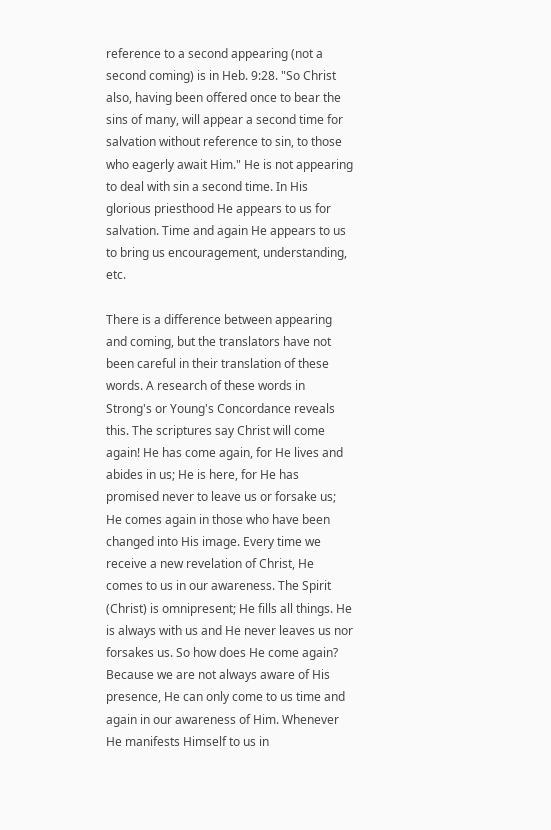reference to a second appearing (not a second coming) is in Heb. 9:28. "So Christ also, having been offered once to bear the sins of many, will appear a second time for salvation without reference to sin, to those who eagerly await Him." He is not appearing to deal with sin a second time. In His glorious priesthood He appears to us for salvation. Time and again He appears to us to bring us encouragement, understanding, etc.

There is a difference between appearing and coming, but the translators have not been careful in their translation of these words. A research of these words in Strong's or Young's Concordance reveals this. The scriptures say Christ will come again! He has come again, for He lives and abides in us; He is here, for He has promised never to leave us or forsake us; He comes again in those who have been changed into His image. Every time we receive a new revelation of Christ, He comes to us in our awareness. The Spirit (Christ) is omnipresent; He fills all things. He is always with us and He never leaves us nor forsakes us. So how does He come again? Because we are not always aware of His presence, He can only come to us time and again in our awareness of Him. Whenever He manifests Himself to us in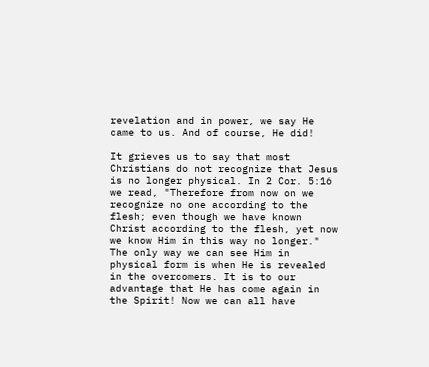revelation and in power, we say He came to us. And of course, He did!

It grieves us to say that most Christians do not recognize that Jesus is no longer physical. In 2 Cor. 5:16 we read, "Therefore from now on we recognize no one according to the flesh; even though we have known Christ according to the flesh, yet now we know Him in this way no longer." The only way we can see Him in physical form is when He is revealed in the overcomers. It is to our advantage that He has come again in the Spirit! Now we can all have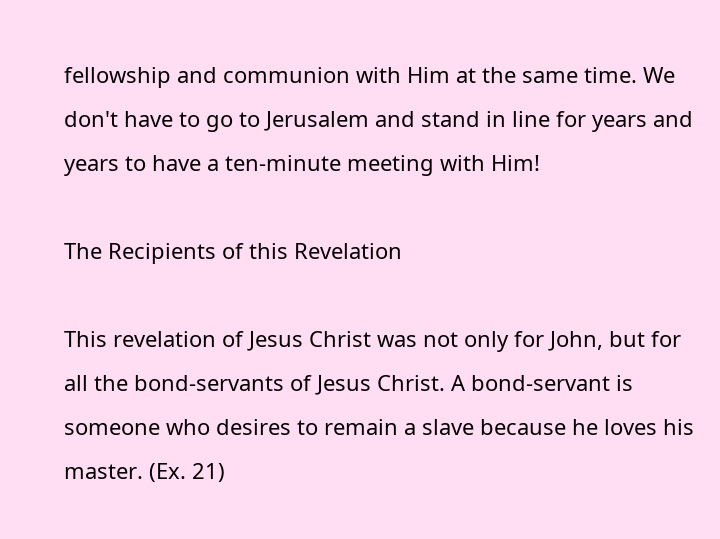fellowship and communion with Him at the same time. We don't have to go to Jerusalem and stand in line for years and years to have a ten-minute meeting with Him!

The Recipients of this Revelation

This revelation of Jesus Christ was not only for John, but for all the bond-servants of Jesus Christ. A bond-servant is someone who desires to remain a slave because he loves his master. (Ex. 21)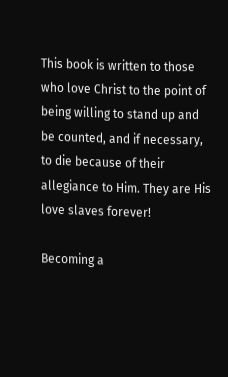This book is written to those who love Christ to the point of being willing to stand up and be counted, and if necessary, to die because of their allegiance to Him. They are His love slaves forever!

Becoming a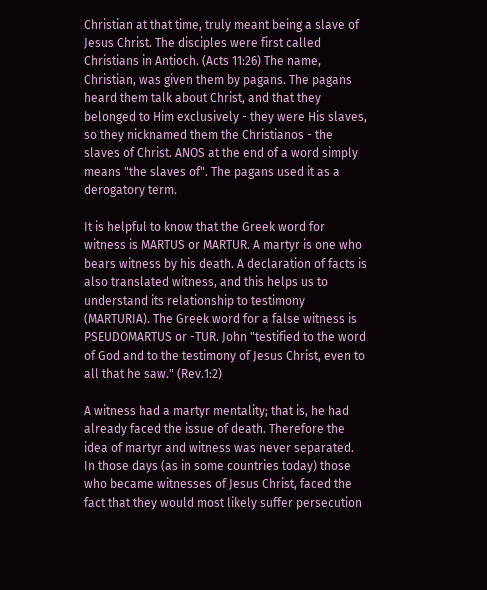Christian at that time, truly meant being a slave of Jesus Christ. The disciples were first called Christians in Antioch. (Acts 11:26) The name, Christian, was given them by pagans. The pagans heard them talk about Christ, and that they belonged to Him exclusively - they were His slaves, so they nicknamed them the Christianos - the slaves of Christ. ANOS at the end of a word simply means "the slaves of". The pagans used it as a derogatory term.

It is helpful to know that the Greek word for witness is MARTUS or MARTUR. A martyr is one who bears witness by his death. A declaration of facts is also translated witness, and this helps us to understand its relationship to testimony (MARTURIA). The Greek word for a false witness is PSEUDOMARTUS or -TUR. John "testified to the word of God and to the testimony of Jesus Christ, even to all that he saw." (Rev.1:2)

A witness had a martyr mentality; that is, he had already faced the issue of death. Therefore the idea of martyr and witness was never separated. In those days (as in some countries today) those who became witnesses of Jesus Christ, faced the fact that they would most likely suffer persecution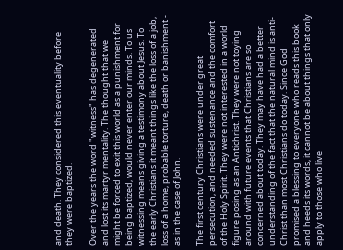and death. They considered this eventuality before they were baptized.

Over the years the word "witness" has degenerated and lost its martyr mentality. The thought that we might be forced to exit this world as a punishment for being baptized, would never enter our minds. To us witnessing means giving a testimony about Jesus. To the early Christians it meant things like the loss of a job, loss of a home, probable torture, death or banishment - as in the case of John.

The first century Christians were under great persecution, and needed sustenance and the comfort of the Holy Spirit. They were not interested in a world figure posing as an Antichrist. They were not toying around with future events that Christians are so concerned about today. They may have had a better understanding of the fact that the natural mind is anti-Christ than most Christians do today. Since God promised a blessing to everyone who reads this book and heeds its words, it cannot be about things that only apply to those who live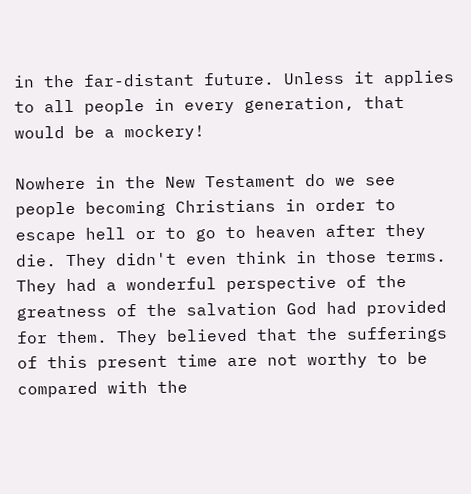in the far-distant future. Unless it applies to all people in every generation, that would be a mockery!

Nowhere in the New Testament do we see people becoming Christians in order to escape hell or to go to heaven after they die. They didn't even think in those terms. They had a wonderful perspective of the greatness of the salvation God had provided for them. They believed that the sufferings of this present time are not worthy to be compared with the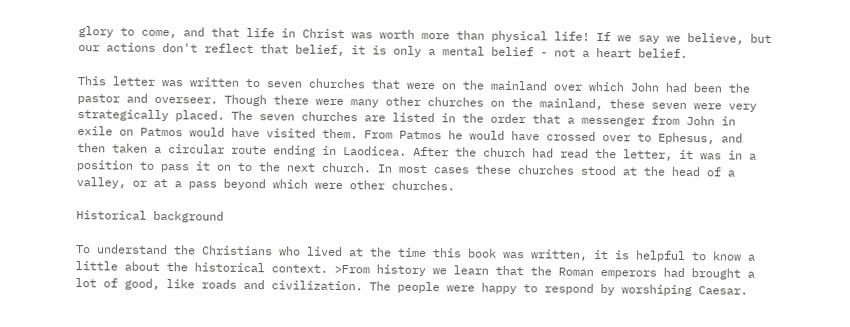glory to come, and that life in Christ was worth more than physical life! If we say we believe, but our actions don't reflect that belief, it is only a mental belief - not a heart belief.

This letter was written to seven churches that were on the mainland over which John had been the pastor and overseer. Though there were many other churches on the mainland, these seven were very strategically placed. The seven churches are listed in the order that a messenger from John in exile on Patmos would have visited them. From Patmos he would have crossed over to Ephesus, and then taken a circular route ending in Laodicea. After the church had read the letter, it was in a position to pass it on to the next church. In most cases these churches stood at the head of a valley, or at a pass beyond which were other churches.

Historical background

To understand the Christians who lived at the time this book was written, it is helpful to know a little about the historical context. >From history we learn that the Roman emperors had brought a lot of good, like roads and civilization. The people were happy to respond by worshiping Caesar.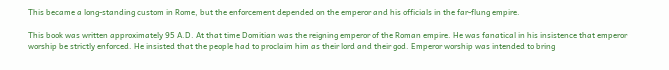This became a long-standing custom in Rome, but the enforcement depended on the emperor and his officials in the far-flung empire.

This book was written approximately 95 A.D. At that time Domitian was the reigning emperor of the Roman empire. He was fanatical in his insistence that emperor worship be strictly enforced. He insisted that the people had to proclaim him as their lord and their god. Emperor worship was intended to bring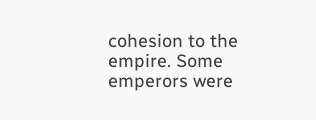cohesion to the empire. Some emperors were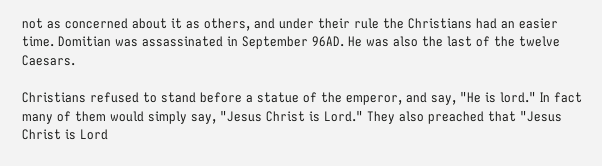not as concerned about it as others, and under their rule the Christians had an easier time. Domitian was assassinated in September 96AD. He was also the last of the twelve Caesars.

Christians refused to stand before a statue of the emperor, and say, "He is lord." In fact many of them would simply say, "Jesus Christ is Lord." They also preached that "Jesus Christ is Lord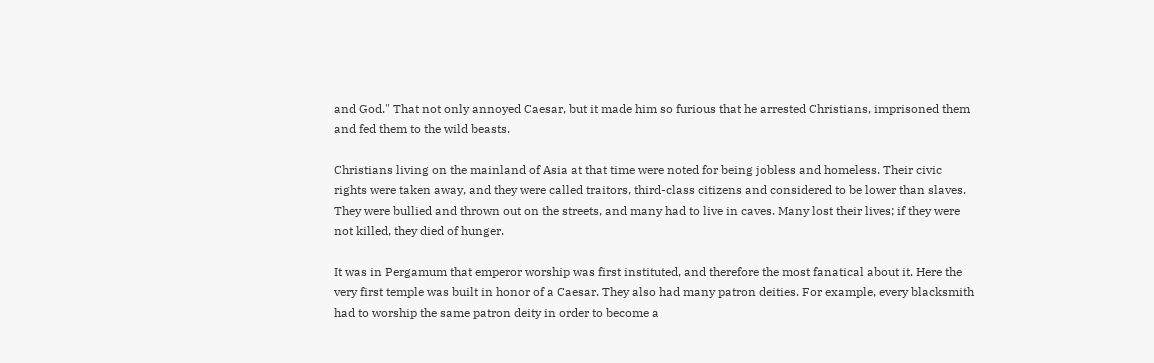and God." That not only annoyed Caesar, but it made him so furious that he arrested Christians, imprisoned them and fed them to the wild beasts.

Christians living on the mainland of Asia at that time were noted for being jobless and homeless. Their civic rights were taken away, and they were called traitors, third-class citizens and considered to be lower than slaves. They were bullied and thrown out on the streets, and many had to live in caves. Many lost their lives; if they were not killed, they died of hunger.

It was in Pergamum that emperor worship was first instituted, and therefore the most fanatical about it. Here the very first temple was built in honor of a Caesar. They also had many patron deities. For example, every blacksmith had to worship the same patron deity in order to become a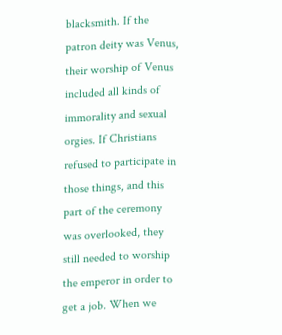blacksmith. If the patron deity was Venus, their worship of Venus included all kinds of immorality and sexual orgies. If Christians refused to participate in those things, and this part of the ceremony was overlooked, they still needed to worship the emperor in order to get a job. When we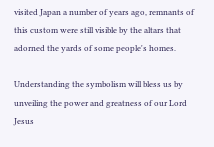visited Japan a number of years ago, remnants of this custom were still visible by the altars that adorned the yards of some people's homes.

Understanding the symbolism will bless us by unveiling the power and greatness of our Lord Jesus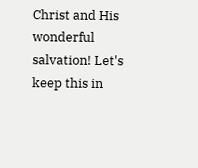Christ and His wonderful salvation! Let's keep this in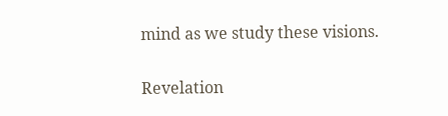mind as we study these visions.

Revelation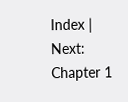Index | Next: Chapter 1